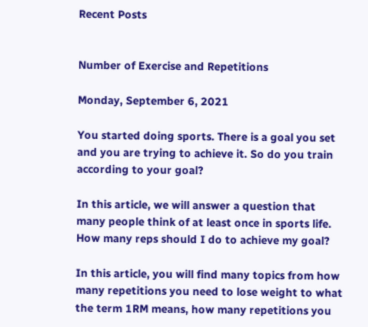Recent Posts


Number of Exercise and Repetitions

Monday, September 6, 2021

You started doing sports. There is a goal you set and you are trying to achieve it. So do you train according to your goal?

In this article, we will answer a question that many people think of at least once in sports life. How many reps should I do to achieve my goal?

In this article, you will find many topics from how many repetitions you need to lose weight to what the term 1RM means, how many repetitions you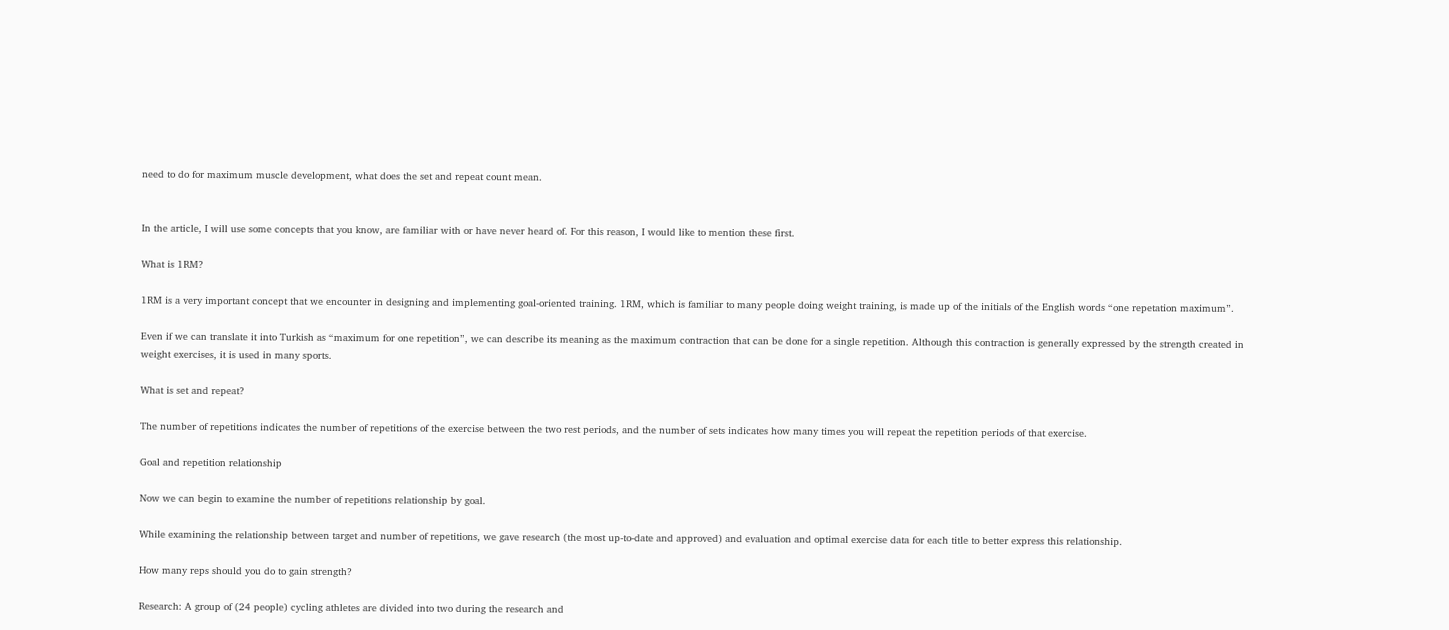need to do for maximum muscle development, what does the set and repeat count mean.


In the article, I will use some concepts that you know, are familiar with or have never heard of. For this reason, I would like to mention these first.

What is 1RM?

1RM is a very important concept that we encounter in designing and implementing goal-oriented training. 1RM, which is familiar to many people doing weight training, is made up of the initials of the English words “one repetation maximum”.

Even if we can translate it into Turkish as “maximum for one repetition”, we can describe its meaning as the maximum contraction that can be done for a single repetition. Although this contraction is generally expressed by the strength created in weight exercises, it is used in many sports.

What is set and repeat?

The number of repetitions indicates the number of repetitions of the exercise between the two rest periods, and the number of sets indicates how many times you will repeat the repetition periods of that exercise.

Goal and repetition relationship

Now we can begin to examine the number of repetitions relationship by goal.

While examining the relationship between target and number of repetitions, we gave research (the most up-to-date and approved) and evaluation and optimal exercise data for each title to better express this relationship.

How many reps should you do to gain strength?

Research: A group of (24 people) cycling athletes are divided into two during the research and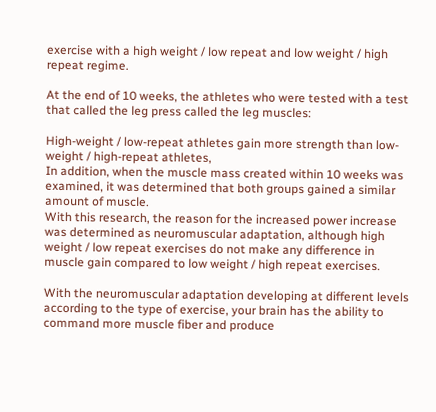exercise with a high weight / low repeat and low weight / high repeat regime.

At the end of 10 weeks, the athletes who were tested with a test that called the leg press called the leg muscles:

High-weight / low-repeat athletes gain more strength than low-weight / high-repeat athletes,
In addition, when the muscle mass created within 10 weeks was examined, it was determined that both groups gained a similar amount of muscle.
With this research, the reason for the increased power increase was determined as neuromuscular adaptation, although high weight / low repeat exercises do not make any difference in muscle gain compared to low weight / high repeat exercises.

With the neuromuscular adaptation developing at different levels according to the type of exercise, your brain has the ability to command more muscle fiber and produce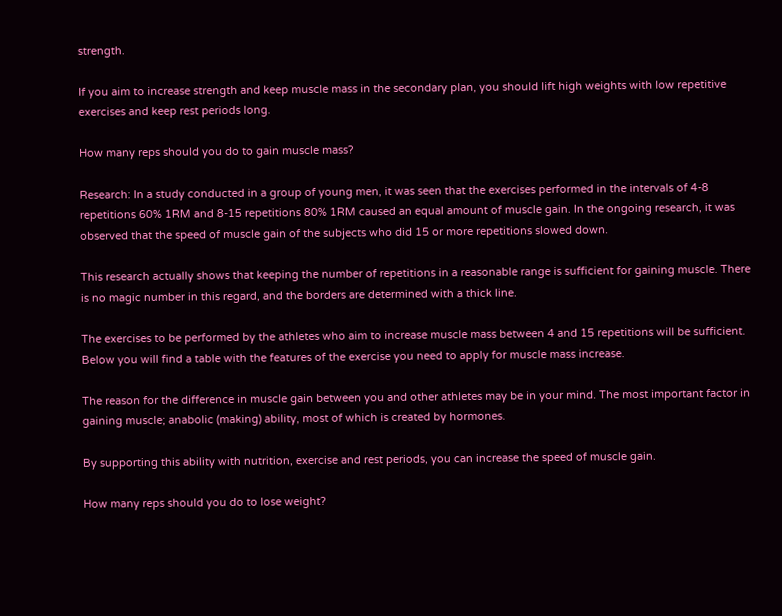strength.

If you aim to increase strength and keep muscle mass in the secondary plan, you should lift high weights with low repetitive exercises and keep rest periods long.

How many reps should you do to gain muscle mass?

Research: In a study conducted in a group of young men, it was seen that the exercises performed in the intervals of 4-8 repetitions 60% 1RM and 8-15 repetitions 80% 1RM caused an equal amount of muscle gain. In the ongoing research, it was observed that the speed of muscle gain of the subjects who did 15 or more repetitions slowed down.

This research actually shows that keeping the number of repetitions in a reasonable range is sufficient for gaining muscle. There is no magic number in this regard, and the borders are determined with a thick line.

The exercises to be performed by the athletes who aim to increase muscle mass between 4 and 15 repetitions will be sufficient. Below you will find a table with the features of the exercise you need to apply for muscle mass increase.

The reason for the difference in muscle gain between you and other athletes may be in your mind. The most important factor in gaining muscle; anabolic (making) ability, most of which is created by hormones.

By supporting this ability with nutrition, exercise and rest periods, you can increase the speed of muscle gain.

How many reps should you do to lose weight?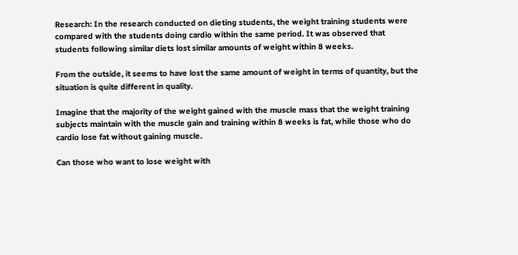Research: In the research conducted on dieting students, the weight training students were compared with the students doing cardio within the same period. It was observed that students following similar diets lost similar amounts of weight within 8 weeks.

From the outside, it seems to have lost the same amount of weight in terms of quantity, but the situation is quite different in quality.

Imagine that the majority of the weight gained with the muscle mass that the weight training subjects maintain with the muscle gain and training within 8 weeks is fat, while those who do cardio lose fat without gaining muscle.

Can those who want to lose weight with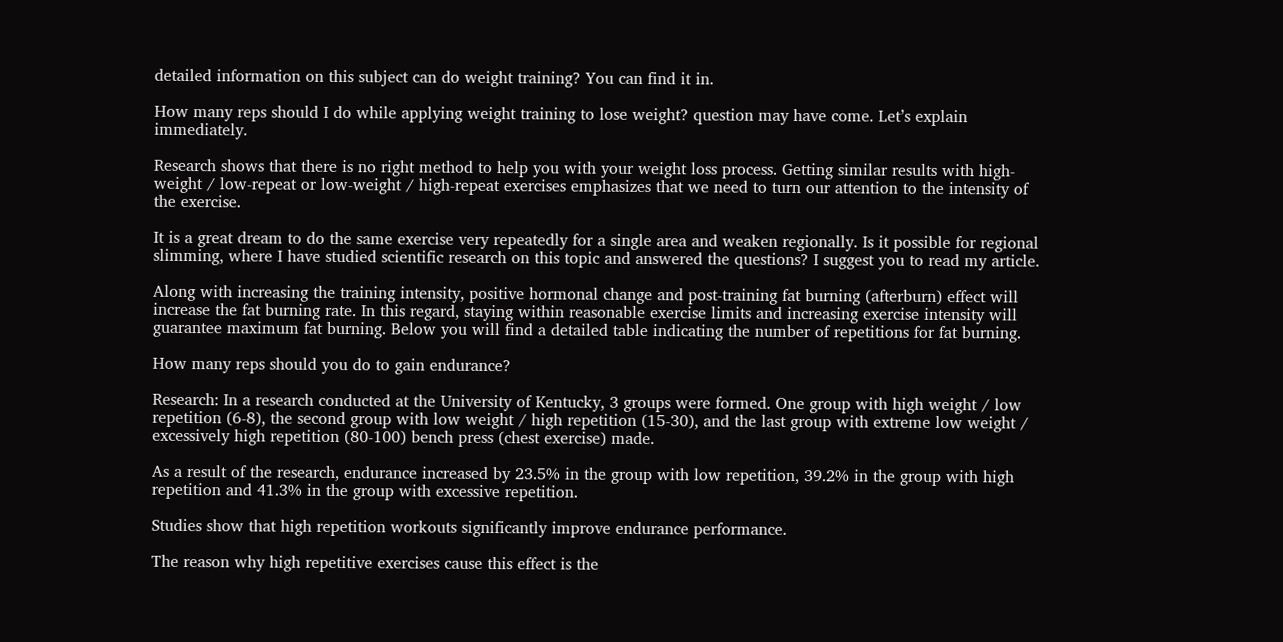detailed information on this subject can do weight training? You can find it in.

How many reps should I do while applying weight training to lose weight? question may have come. Let’s explain immediately.

Research shows that there is no right method to help you with your weight loss process. Getting similar results with high-weight / low-repeat or low-weight / high-repeat exercises emphasizes that we need to turn our attention to the intensity of the exercise.

It is a great dream to do the same exercise very repeatedly for a single area and weaken regionally. Is it possible for regional slimming, where I have studied scientific research on this topic and answered the questions? I suggest you to read my article.

Along with increasing the training intensity, positive hormonal change and post-training fat burning (afterburn) effect will increase the fat burning rate. In this regard, staying within reasonable exercise limits and increasing exercise intensity will guarantee maximum fat burning. Below you will find a detailed table indicating the number of repetitions for fat burning.

How many reps should you do to gain endurance?

Research: In a research conducted at the University of Kentucky, 3 groups were formed. One group with high weight / low repetition (6-8), the second group with low weight / high repetition (15-30), and the last group with extreme low weight / excessively high repetition (80-100) bench press (chest exercise) made.

As a result of the research, endurance increased by 23.5% in the group with low repetition, 39.2% in the group with high repetition and 41.3% in the group with excessive repetition.

Studies show that high repetition workouts significantly improve endurance performance.

The reason why high repetitive exercises cause this effect is the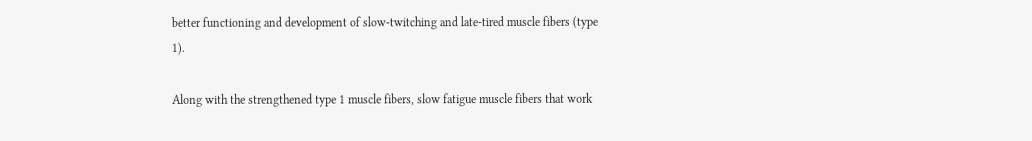better functioning and development of slow-twitching and late-tired muscle fibers (type 1).

Along with the strengthened type 1 muscle fibers, slow fatigue muscle fibers that work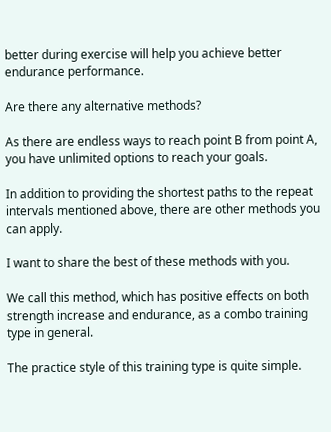better during exercise will help you achieve better endurance performance.

Are there any alternative methods?

As there are endless ways to reach point B from point A, you have unlimited options to reach your goals.

In addition to providing the shortest paths to the repeat intervals mentioned above, there are other methods you can apply.

I want to share the best of these methods with you.

We call this method, which has positive effects on both strength increase and endurance, as a combo training type in general.

The practice style of this training type is quite simple.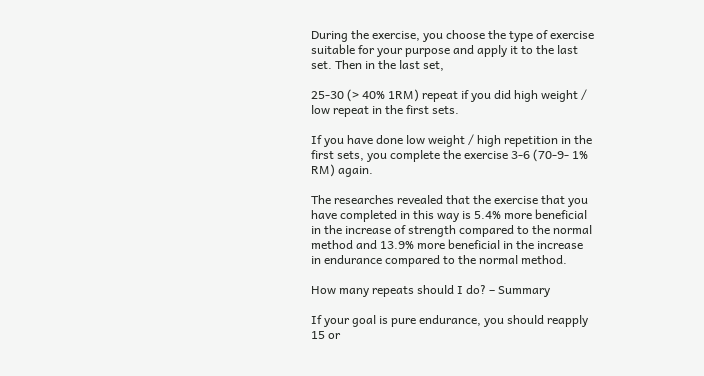During the exercise, you choose the type of exercise suitable for your purpose and apply it to the last set. Then in the last set,

25-30 (> 40% 1RM) repeat if you did high weight / low repeat in the first sets.

If you have done low weight / high repetition in the first sets, you complete the exercise 3-6 (70-9- 1% RM) again.

The researches revealed that the exercise that you have completed in this way is 5.4% more beneficial in the increase of strength compared to the normal method and 13.9% more beneficial in the increase in endurance compared to the normal method.

How many repeats should I do? – Summary

If your goal is pure endurance, you should reapply 15 or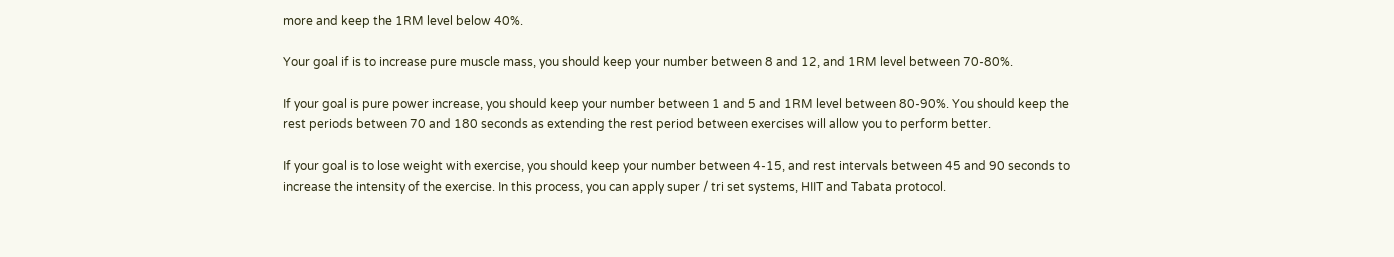more and keep the 1RM level below 40%.

Your goal if is to increase pure muscle mass, you should keep your number between 8 and 12, and 1RM level between 70-80%.

If your goal is pure power increase, you should keep your number between 1 and 5 and 1RM level between 80-90%. You should keep the rest periods between 70 and 180 seconds as extending the rest period between exercises will allow you to perform better.

If your goal is to lose weight with exercise, you should keep your number between 4-15, and rest intervals between 45 and 90 seconds to increase the intensity of the exercise. In this process, you can apply super / tri set systems, HIIT and Tabata protocol.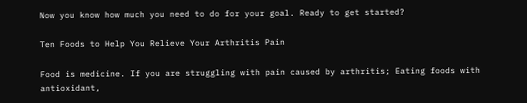Now you know how much you need to do for your goal. Ready to get started?

Ten Foods to Help You Relieve Your Arthritis Pain

Food is medicine. If you are struggling with pain caused by arthritis; Eating foods with antioxidant,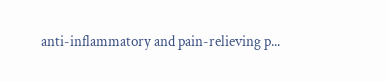anti-inflammatory and pain-relieving p...